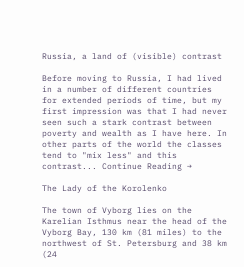Russia, a land of (visible) contrast

Before moving to Russia, I had lived in a number of different countries for extended periods of time, but my first impression was that I had never seen such a stark contrast between poverty and wealth as I have here. In other parts of the world the classes tend to "mix less" and this contrast... Continue Reading →

The Lady of the Korolenko

The town of Vyborg lies on the Karelian Isthmus near the head of the Vyborg Bay, 130 km (81 miles) to the northwest of St. Petersburg and 38 km (24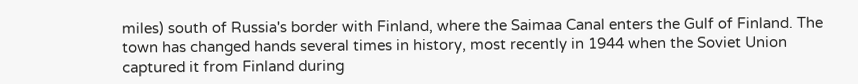miles) south of Russia's border with Finland, where the Saimaa Canal enters the Gulf of Finland. The town has changed hands several times in history, most recently in 1944 when the Soviet Union captured it from Finland during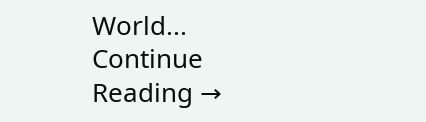World... Continue Reading →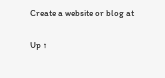Create a website or blog at

Up ↑